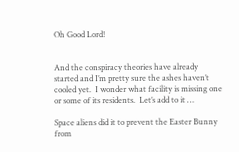Oh Good Lord!


And the conspiracy theories have already started and I’m pretty sure the ashes haven’t cooled yet.  I wonder what facility is missing one or some of its residents.  Let’s add to it …

Space aliens did it to prevent the Easter Bunny from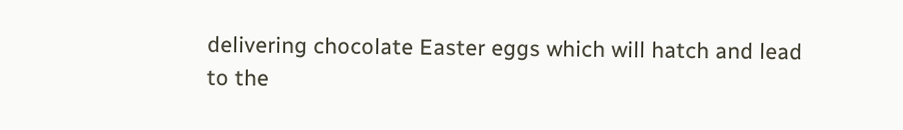delivering chocolate Easter eggs which will hatch and lead to the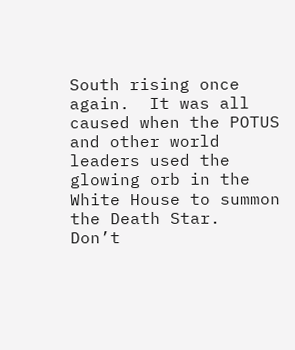South rising once again.  It was all caused when the POTUS and other world leaders used the glowing orb in the White House to summon the Death Star.  Don’t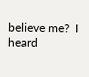believe me?  I heard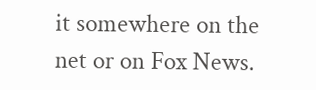it somewhere on the net or on Fox News.